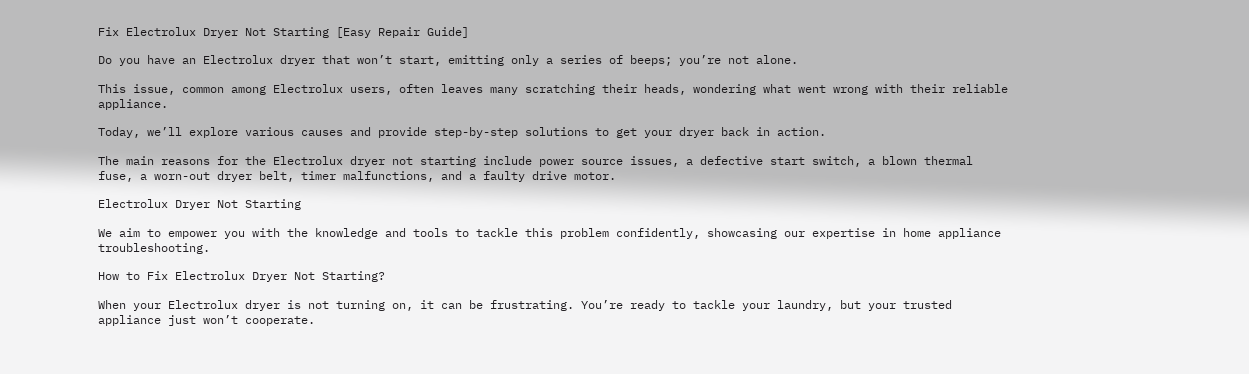Fix Electrolux Dryer Not Starting [Easy Repair Guide]

Do you have an Electrolux dryer that won’t start, emitting only a series of beeps; you’re not alone.

This issue, common among Electrolux users, often leaves many scratching their heads, wondering what went wrong with their reliable appliance.

Today, we’ll explore various causes and provide step-by-step solutions to get your dryer back in action.

The main reasons for the Electrolux dryer not starting include power source issues, a defective start switch, a blown thermal fuse, a worn-out dryer belt, timer malfunctions, and a faulty drive motor.

Electrolux Dryer Not Starting

We aim to empower you with the knowledge and tools to tackle this problem confidently, showcasing our expertise in home appliance troubleshooting.

How to Fix Electrolux Dryer Not Starting?

When your Electrolux dryer is not turning on, it can be frustrating. You’re ready to tackle your laundry, but your trusted appliance just won’t cooperate.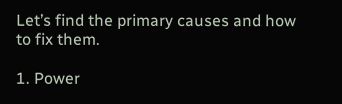Let’s find the primary causes and how to fix them.

1. Power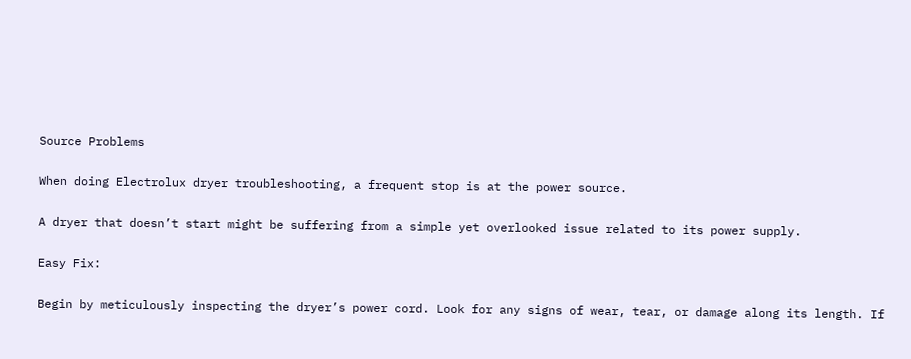Source Problems

When doing Electrolux dryer troubleshooting, a frequent stop is at the power source.

A dryer that doesn’t start might be suffering from a simple yet overlooked issue related to its power supply.

Easy Fix:

Begin by meticulously inspecting the dryer’s power cord. Look for any signs of wear, tear, or damage along its length. If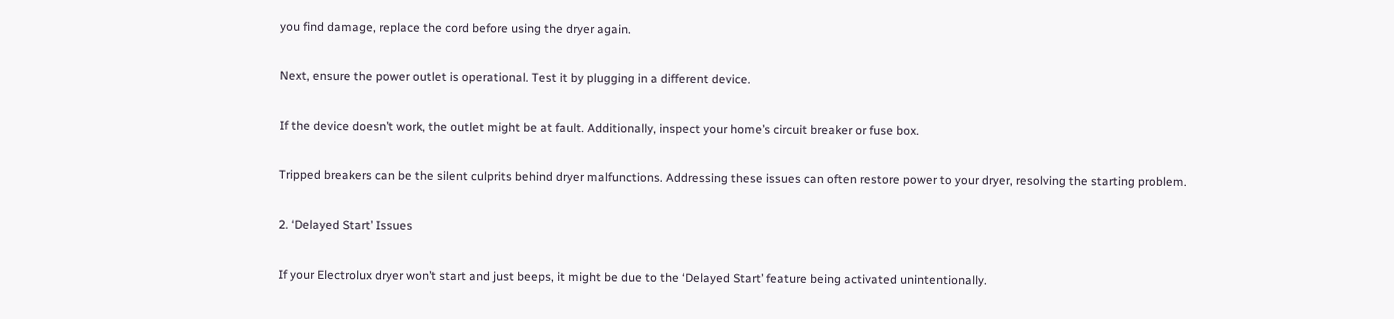you find damage, replace the cord before using the dryer again.

Next, ensure the power outlet is operational. Test it by plugging in a different device.

If the device doesn’t work, the outlet might be at fault. Additionally, inspect your home’s circuit breaker or fuse box.

Tripped breakers can be the silent culprits behind dryer malfunctions. Addressing these issues can often restore power to your dryer, resolving the starting problem.

2. ‘Delayed Start’ Issues

If your Electrolux dryer won’t start and just beeps, it might be due to the ‘Delayed Start’ feature being activated unintentionally.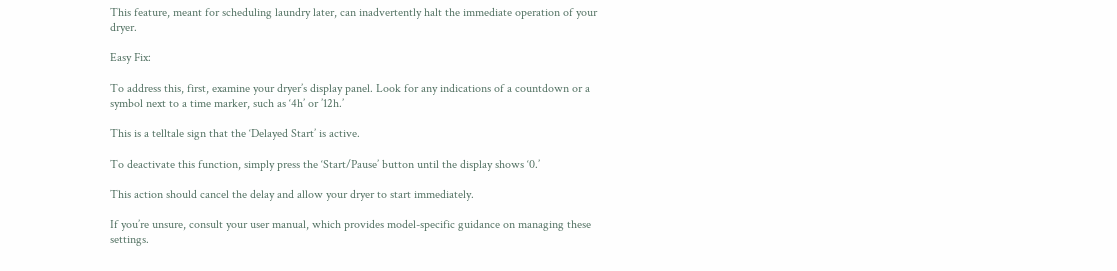This feature, meant for scheduling laundry later, can inadvertently halt the immediate operation of your dryer.

Easy Fix:

To address this, first, examine your dryer’s display panel. Look for any indications of a countdown or a symbol next to a time marker, such as ‘4h’ or ’12h.’

This is a telltale sign that the ‘Delayed Start’ is active.

To deactivate this function, simply press the ‘Start/Pause’ button until the display shows ‘0.’

This action should cancel the delay and allow your dryer to start immediately.

If you’re unsure, consult your user manual, which provides model-specific guidance on managing these settings.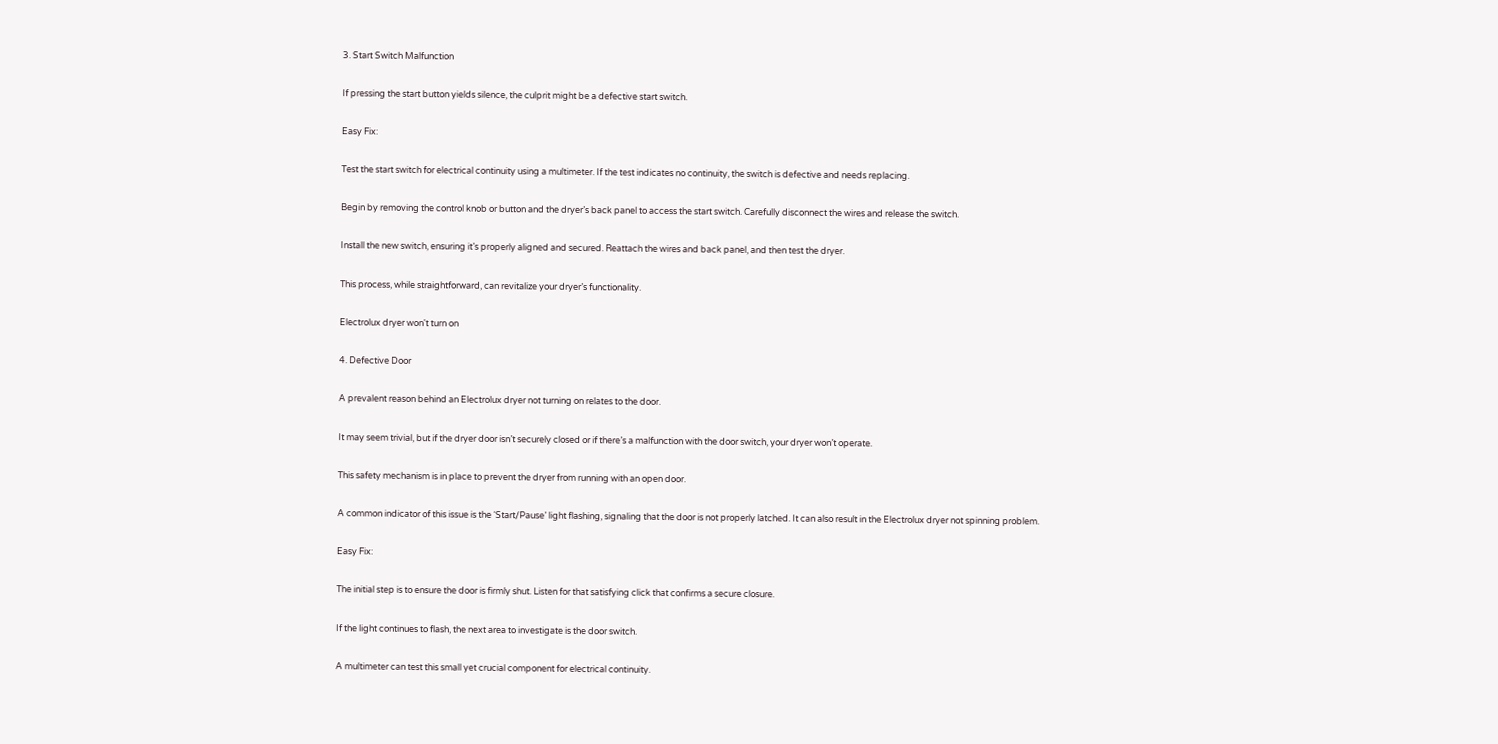3. Start Switch Malfunction

If pressing the start button yields silence, the culprit might be a defective start switch.

Easy Fix:

Test the start switch for electrical continuity using a multimeter. If the test indicates no continuity, the switch is defective and needs replacing.

Begin by removing the control knob or button and the dryer’s back panel to access the start switch. Carefully disconnect the wires and release the switch.

Install the new switch, ensuring it’s properly aligned and secured. Reattach the wires and back panel, and then test the dryer.

This process, while straightforward, can revitalize your dryer’s functionality.

Electrolux dryer won't turn on

4. Defective Door

A prevalent reason behind an Electrolux dryer not turning on relates to the door.

It may seem trivial, but if the dryer door isn’t securely closed or if there’s a malfunction with the door switch, your dryer won’t operate.

This safety mechanism is in place to prevent the dryer from running with an open door.

A common indicator of this issue is the ‘Start/Pause’ light flashing, signaling that the door is not properly latched. It can also result in the Electrolux dryer not spinning problem.

Easy Fix:

The initial step is to ensure the door is firmly shut. Listen for that satisfying click that confirms a secure closure.

If the light continues to flash, the next area to investigate is the door switch.

A multimeter can test this small yet crucial component for electrical continuity.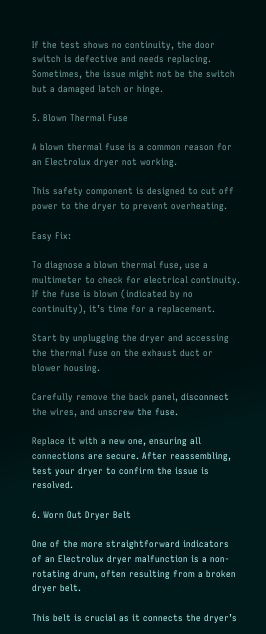If the test shows no continuity, the door switch is defective and needs replacing. Sometimes, the issue might not be the switch but a damaged latch or hinge.

5. Blown Thermal Fuse

A blown thermal fuse is a common reason for an Electrolux dryer not working.

This safety component is designed to cut off power to the dryer to prevent overheating.

Easy Fix:

To diagnose a blown thermal fuse, use a multimeter to check for electrical continuity. If the fuse is blown (indicated by no continuity), it’s time for a replacement.

Start by unplugging the dryer and accessing the thermal fuse on the exhaust duct or blower housing.

Carefully remove the back panel, disconnect the wires, and unscrew the fuse.

Replace it with a new one, ensuring all connections are secure. After reassembling, test your dryer to confirm the issue is resolved.

6. Worn Out Dryer Belt

One of the more straightforward indicators of an Electrolux dryer malfunction is a non-rotating drum, often resulting from a broken dryer belt.

This belt is crucial as it connects the dryer’s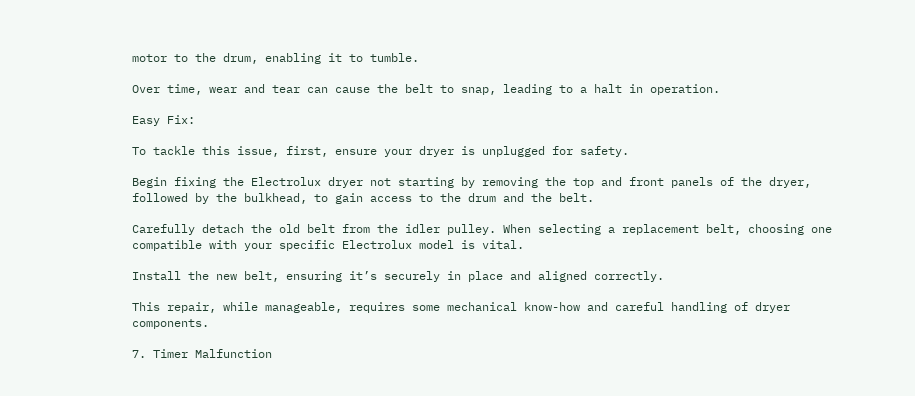motor to the drum, enabling it to tumble.

Over time, wear and tear can cause the belt to snap, leading to a halt in operation.

Easy Fix:

To tackle this issue, first, ensure your dryer is unplugged for safety.

Begin fixing the Electrolux dryer not starting by removing the top and front panels of the dryer, followed by the bulkhead, to gain access to the drum and the belt.

Carefully detach the old belt from the idler pulley. When selecting a replacement belt, choosing one compatible with your specific Electrolux model is vital.

Install the new belt, ensuring it’s securely in place and aligned correctly.

This repair, while manageable, requires some mechanical know-how and careful handling of dryer components.

7. Timer Malfunction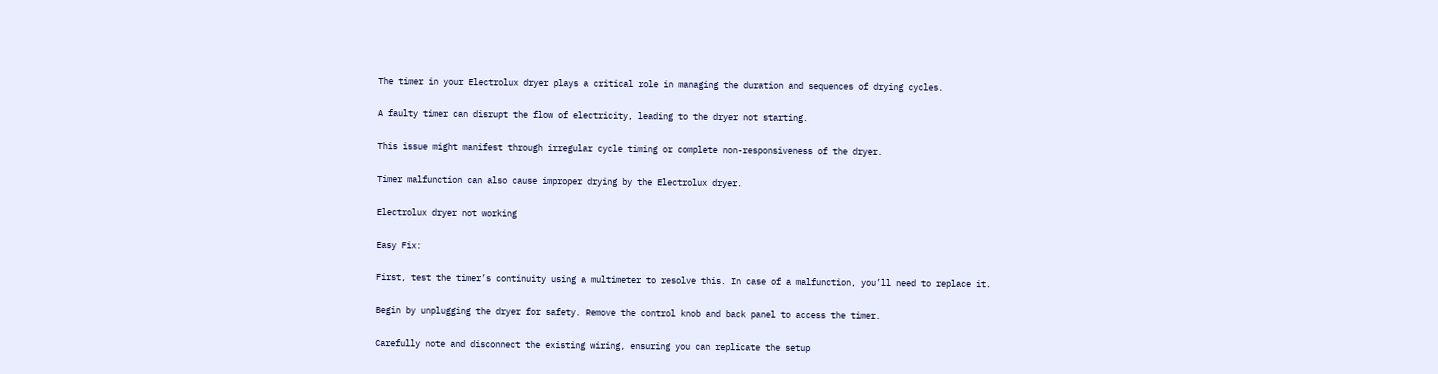The timer in your Electrolux dryer plays a critical role in managing the duration and sequences of drying cycles.

A faulty timer can disrupt the flow of electricity, leading to the dryer not starting.

This issue might manifest through irregular cycle timing or complete non-responsiveness of the dryer.

Timer malfunction can also cause improper drying by the Electrolux dryer.

Electrolux dryer not working

Easy Fix:

First, test the timer’s continuity using a multimeter to resolve this. In case of a malfunction, you’ll need to replace it.

Begin by unplugging the dryer for safety. Remove the control knob and back panel to access the timer.

Carefully note and disconnect the existing wiring, ensuring you can replicate the setup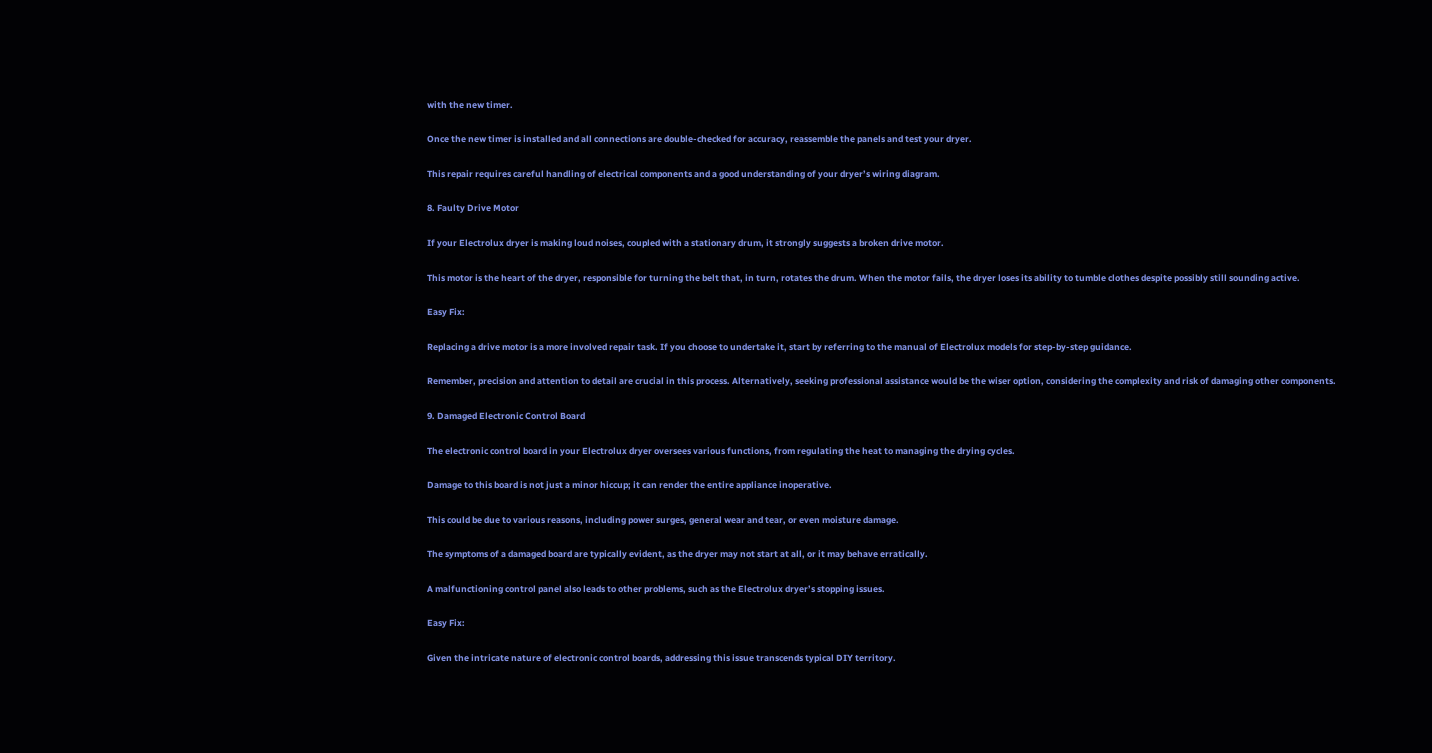with the new timer.

Once the new timer is installed and all connections are double-checked for accuracy, reassemble the panels and test your dryer.

This repair requires careful handling of electrical components and a good understanding of your dryer’s wiring diagram.

8. Faulty Drive Motor

If your Electrolux dryer is making loud noises, coupled with a stationary drum, it strongly suggests a broken drive motor.

This motor is the heart of the dryer, responsible for turning the belt that, in turn, rotates the drum. When the motor fails, the dryer loses its ability to tumble clothes despite possibly still sounding active.

Easy Fix:

Replacing a drive motor is a more involved repair task. If you choose to undertake it, start by referring to the manual of Electrolux models for step-by-step guidance.

Remember, precision and attention to detail are crucial in this process. Alternatively, seeking professional assistance would be the wiser option, considering the complexity and risk of damaging other components.

9. Damaged Electronic Control Board

The electronic control board in your Electrolux dryer oversees various functions, from regulating the heat to managing the drying cycles.

Damage to this board is not just a minor hiccup; it can render the entire appliance inoperative.

This could be due to various reasons, including power surges, general wear and tear, or even moisture damage.

The symptoms of a damaged board are typically evident, as the dryer may not start at all, or it may behave erratically.

A malfunctioning control panel also leads to other problems, such as the Electrolux dryer’s stopping issues.

Easy Fix:

Given the intricate nature of electronic control boards, addressing this issue transcends typical DIY territory.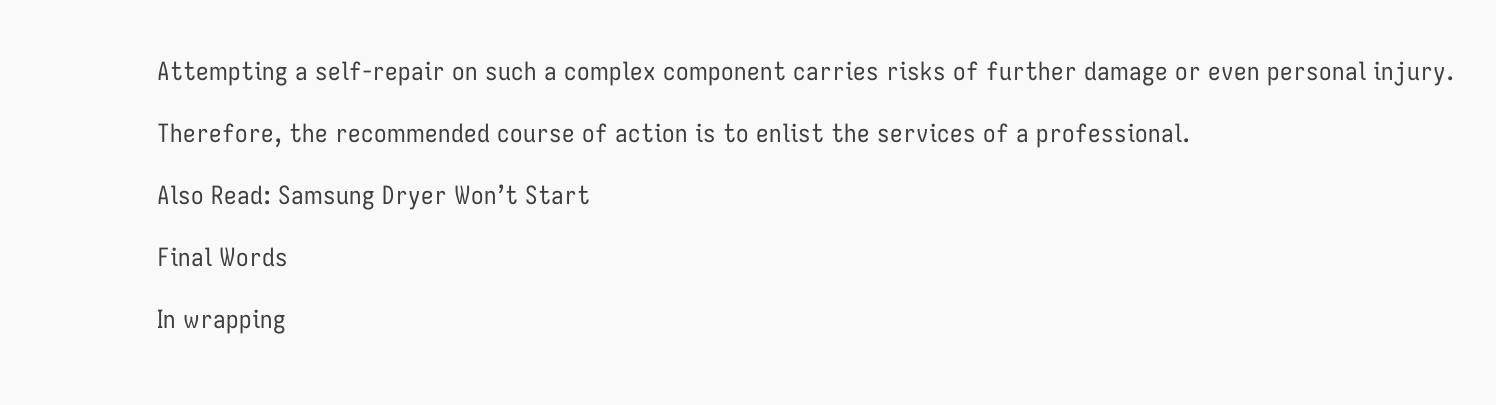Attempting a self-repair on such a complex component carries risks of further damage or even personal injury.

Therefore, the recommended course of action is to enlist the services of a professional.

Also Read: Samsung Dryer Won’t Start

Final Words

In wrapping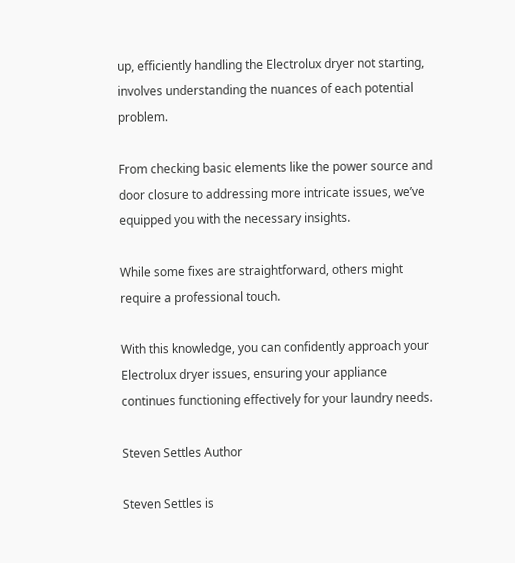up, efficiently handling the Electrolux dryer not starting, involves understanding the nuances of each potential problem.

From checking basic elements like the power source and door closure to addressing more intricate issues, we’ve equipped you with the necessary insights.

While some fixes are straightforward, others might require a professional touch.

With this knowledge, you can confidently approach your Electrolux dryer issues, ensuring your appliance continues functioning effectively for your laundry needs.

Steven Settles Author

Steven Settles is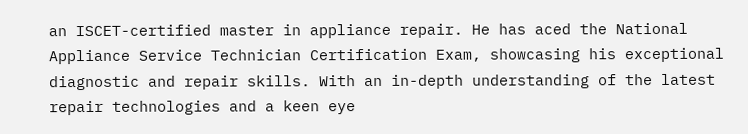an ISCET-certified master in appliance repair. He has aced the National Appliance Service Technician Certification Exam, showcasing his exceptional diagnostic and repair skills. With an in-depth understanding of the latest repair technologies and a keen eye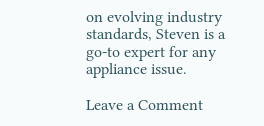on evolving industry standards, Steven is a go-to expert for any appliance issue.

Leave a Comment